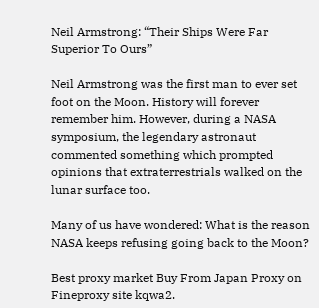Neil Armstrong: “Their Ships Were Far Superior To Ours”

Neil Armstrong was the first man to ever set foot on the Moon. History will forever remember him. However, during a NASA symposium, the legendary astronaut commented something which prompted opinions that extraterrestrials walked on the lunar surface too.

Many of us have wondered: What is the reason NASA keeps refusing going back to the Moon?

Best proxy market Buy From Japan Proxy on Fineproxy site kqwa2.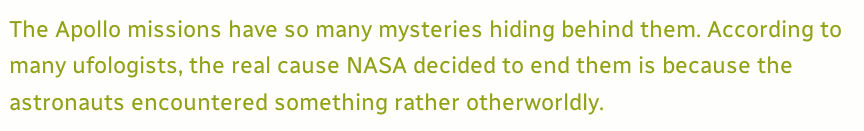The Apollo missions have so many mysteries hiding behind them. According to many ufologists, the real cause NASA decided to end them is because the astronauts encountered something rather otherworldly.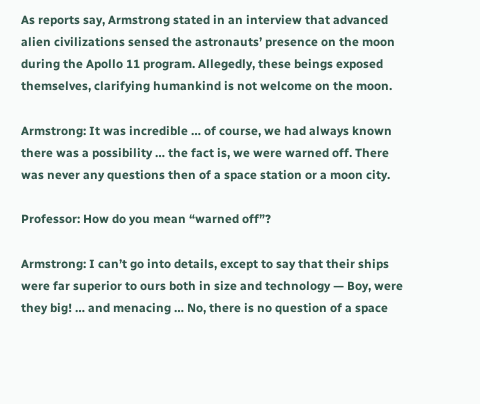As reports say, Armstrong stated in an interview that advanced alien civilizations sensed the astronauts’ presence on the moon during the Apollo 11 program. Allegedly, these beings exposed themselves, clarifying humankind is not welcome on the moon.

Armstrong: It was incredible … of course, we had always known there was a possibility … the fact is, we were warned off. There was never any questions then of a space station or a moon city.

Professor: How do you mean “warned off”?

Armstrong: I can’t go into details, except to say that their ships were far superior to ours both in size and technology — Boy, were they big! … and menacing … No, there is no question of a space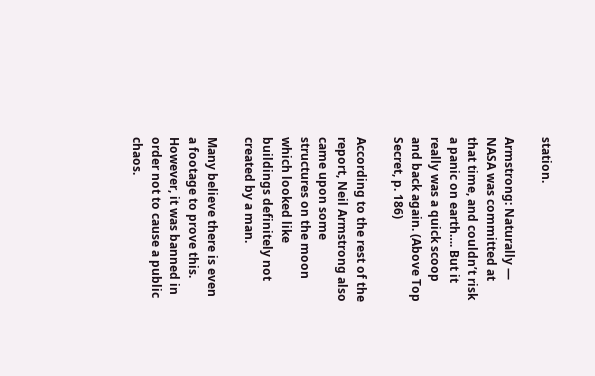station.

Armstrong: Naturally — NASA was committed at that time, and couldn’t risk a panic on earth…. But it really was a quick scoop and back again. (Above Top Secret, p. 186)

According to the rest of the report, Neil Armstrong also came upon some structures on the moon which looked like buildings definitely not created by a man.

Many believe there is even a footage to prove this. However, it was banned in order not to cause a public chaos.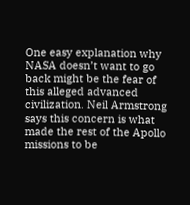One easy explanation why NASA doesn’t want to go back might be the fear of this alleged advanced civilization. Neil Armstrong says this concern is what made the rest of the Apollo missions to be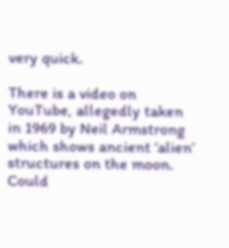very quick.

There is a video on YouTube, allegedly taken in 1969 by Neil Armstrong which shows ancient ‘alien’ structures on the moon. Could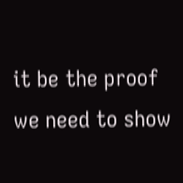it be the proof we need to show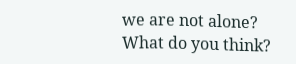we are not alone? What do you think?